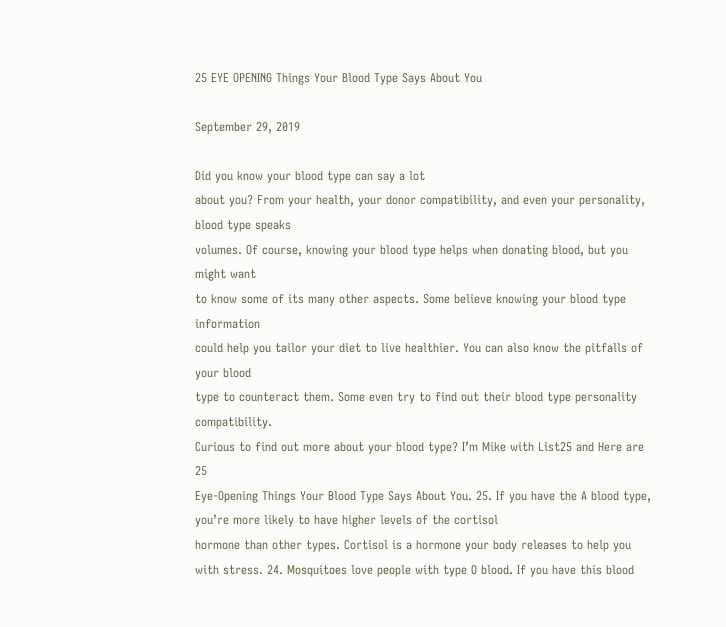25 EYE OPENING Things Your Blood Type Says About You

September 29, 2019

Did you know your blood type can say a lot
about you? From your health, your donor compatibility, and even your personality, blood type speaks
volumes. Of course, knowing your blood type helps when donating blood, but you might want
to know some of its many other aspects. Some believe knowing your blood type information
could help you tailor your diet to live healthier. You can also know the pitfalls of your blood
type to counteract them. Some even try to find out their blood type personality compatibility.
Curious to find out more about your blood type? I’m Mike with List25 and Here are 25
Eye-Opening Things Your Blood Type Says About You. 25. If you have the A blood type, you’re more likely to have higher levels of the cortisol
hormone than other types. Cortisol is a hormone your body releases to help you with stress. 24. Mosquitoes love people with type O blood. If you have this blood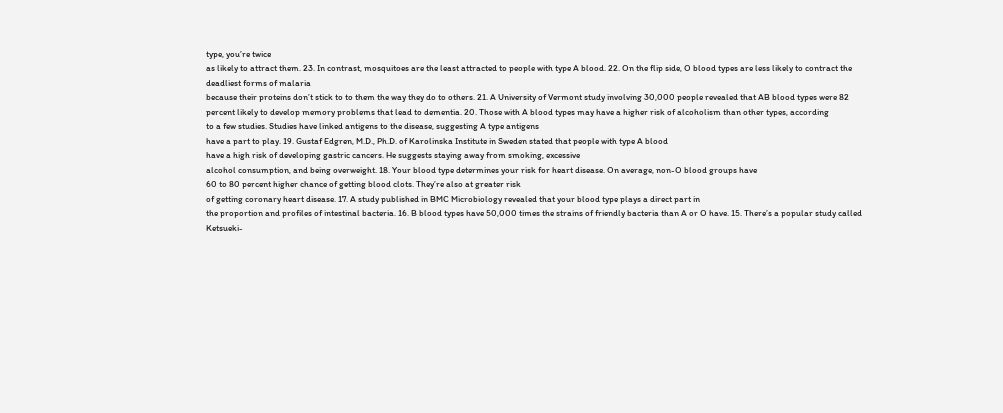type, you’re twice
as likely to attract them. 23. In contrast, mosquitoes are the least attracted to people with type A blood. 22. On the flip side, O blood types are less likely to contract the deadliest forms of malaria
because their proteins don’t stick to to them the way they do to others. 21. A University of Vermont study involving 30,000 people revealed that AB blood types were 82
percent likely to develop memory problems that lead to dementia. 20. Those with A blood types may have a higher risk of alcoholism than other types, according
to a few studies. Studies have linked antigens to the disease, suggesting A type antigens
have a part to play. 19. Gustaf Edgren, M.D., Ph.D. of Karolinska Institute in Sweden stated that people with type A blood
have a high risk of developing gastric cancers. He suggests staying away from smoking, excessive
alcohol consumption, and being overweight. 18. Your blood type determines your risk for heart disease. On average, non-O blood groups have
60 to 80 percent higher chance of getting blood clots. They’re also at greater risk
of getting coronary heart disease. 17. A study published in BMC Microbiology revealed that your blood type plays a direct part in
the proportion and profiles of intestinal bacteria. 16. B blood types have 50,000 times the strains of friendly bacteria than A or O have. 15. There’s a popular study called Ketsueki-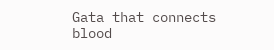Gata that connects blood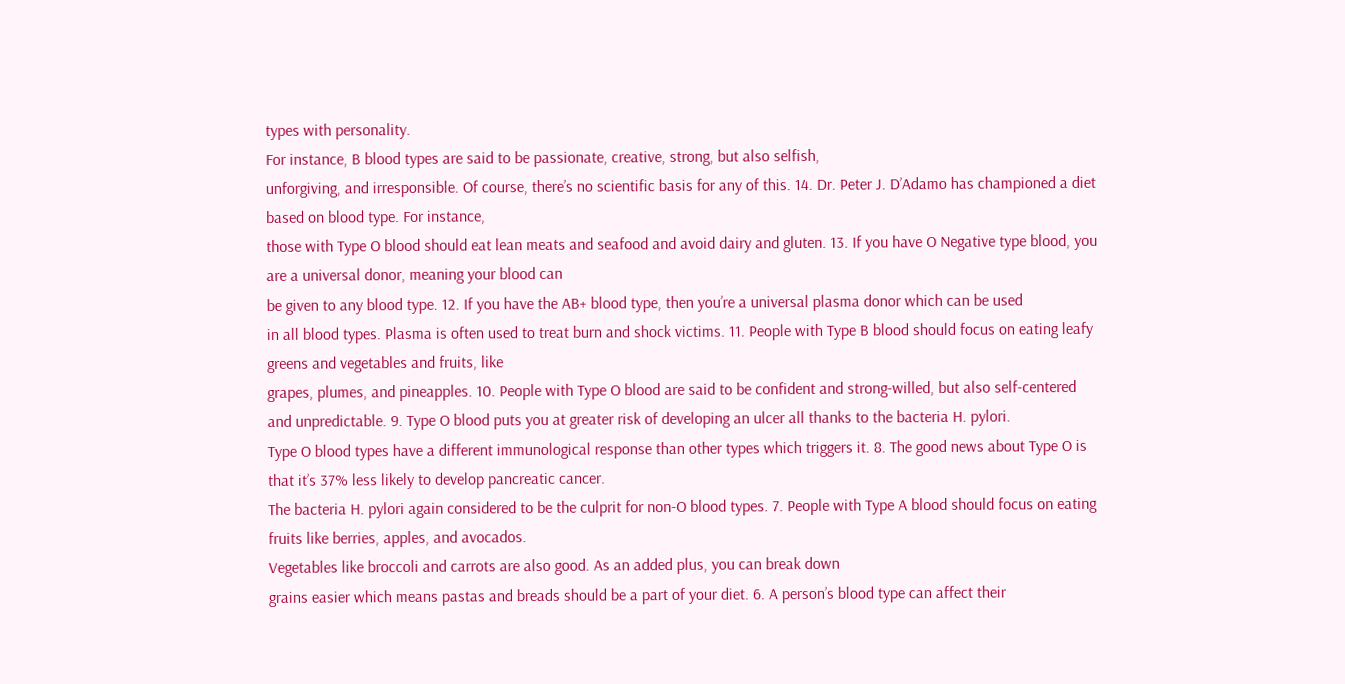types with personality.
For instance, B blood types are said to be passionate, creative, strong, but also selfish,
unforgiving, and irresponsible. Of course, there’s no scientific basis for any of this. 14. Dr. Peter J. D’Adamo has championed a diet based on blood type. For instance,
those with Type O blood should eat lean meats and seafood and avoid dairy and gluten. 13. If you have O Negative type blood, you are a universal donor, meaning your blood can
be given to any blood type. 12. If you have the AB+ blood type, then you’re a universal plasma donor which can be used
in all blood types. Plasma is often used to treat burn and shock victims. 11. People with Type B blood should focus on eating leafy greens and vegetables and fruits, like
grapes, plumes, and pineapples. 10. People with Type O blood are said to be confident and strong-willed, but also self-centered
and unpredictable. 9. Type O blood puts you at greater risk of developing an ulcer all thanks to the bacteria H. pylori.
Type O blood types have a different immunological response than other types which triggers it. 8. The good news about Type O is that it’s 37% less likely to develop pancreatic cancer.
The bacteria H. pylori again considered to be the culprit for non-O blood types. 7. People with Type A blood should focus on eating fruits like berries, apples, and avocados.
Vegetables like broccoli and carrots are also good. As an added plus, you can break down
grains easier which means pastas and breads should be a part of your diet. 6. A person’s blood type can affect their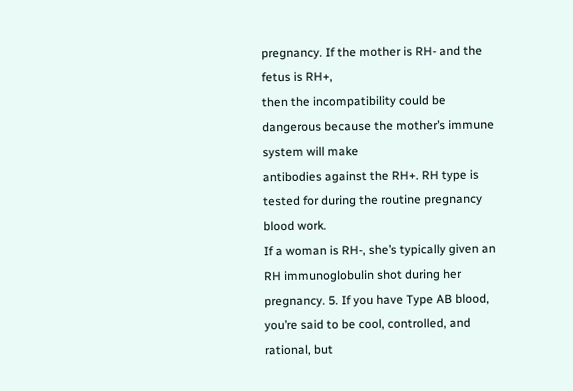pregnancy. If the mother is RH- and the fetus is RH+,
then the incompatibility could be dangerous because the mother’s immune system will make
antibodies against the RH+. RH type is tested for during the routine pregnancy blood work.
If a woman is RH-, she’s typically given an RH immunoglobulin shot during her pregnancy. 5. If you have Type AB blood, you’re said to be cool, controlled, and rational, but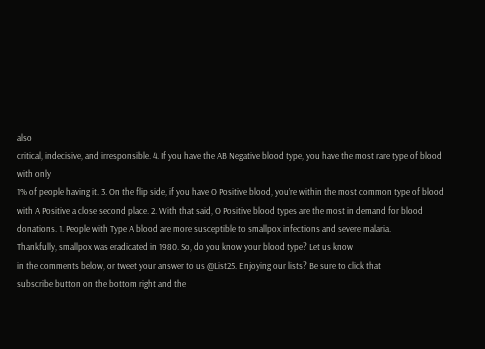also
critical, indecisive, and irresponsible. 4. If you have the AB Negative blood type, you have the most rare type of blood with only
1% of people having it. 3. On the flip side, if you have O Positive blood, you’re within the most common type of blood
with A Positive a close second place. 2. With that said, O Positive blood types are the most in demand for blood donations. 1. People with Type A blood are more susceptible to smallpox infections and severe malaria.
Thankfully, smallpox was eradicated in 1980. So, do you know your blood type? Let us know
in the comments below, or tweet your answer to us @List25. Enjoying our lists? Be sure to click that
subscribe button on the bottom right and the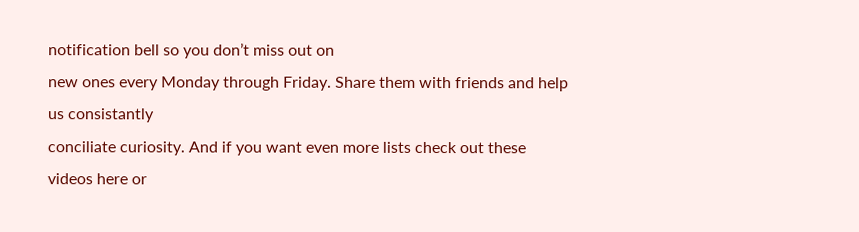notification bell so you don’t miss out on
new ones every Monday through Friday. Share them with friends and help us consistantly
conciliate curiosity. And if you want even more lists check out these videos here or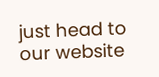just head to our website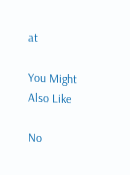at

You Might Also Like

No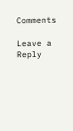Comments

Leave a Reply